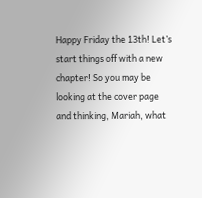Happy Friday the 13th! Let’s start things off with a new chapter! So you may be looking at the cover page and thinking, Mariah, what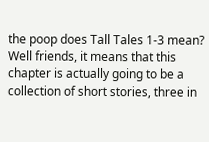the poop does Tall Tales 1-3 mean? Well friends, it means that this chapter is actually going to be a collection of short stories, three in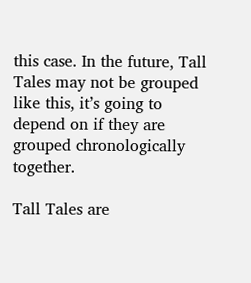this case. In the future, Tall Tales may not be grouped like this, it’s going to depend on if they are grouped chronologically together.

Tall Tales are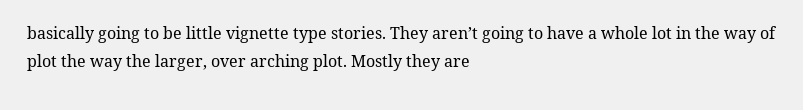basically going to be little vignette type stories. They aren’t going to have a whole lot in the way of plot the way the larger, over arching plot. Mostly they are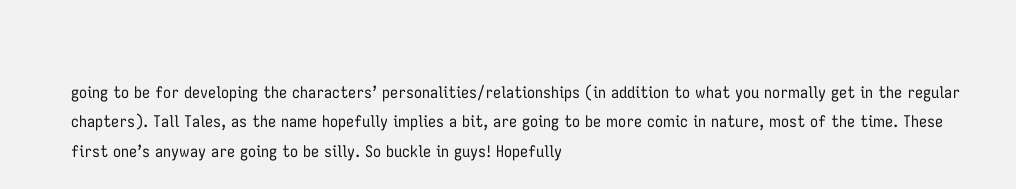going to be for developing the characters’ personalities/relationships (in addition to what you normally get in the regular chapters). Tall Tales, as the name hopefully implies a bit, are going to be more comic in nature, most of the time. These first one’s anyway are going to be silly. So buckle in guys! Hopefully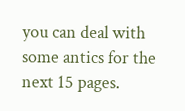you can deal with some antics for the next 15 pages.